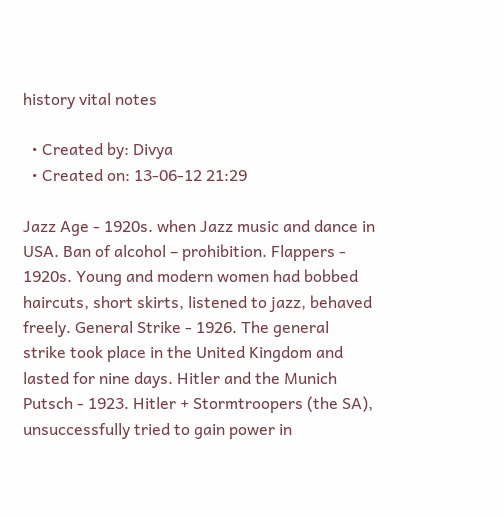history vital notes

  • Created by: Divya
  • Created on: 13-06-12 21:29

Jazz Age - 1920s. when Jazz music and dance in USA. Ban of alcohol – prohibition. Flappers - 1920s. Young and modern women had bobbed haircuts, short skirts, listened to jazz, behaved freely. General Strike - 1926. The general strike took place in the United Kingdom and lasted for nine days. Hitler and the Munich Putsch - 1923. Hitler + Stormtroopers (the SA), unsuccessfully tried to gain power in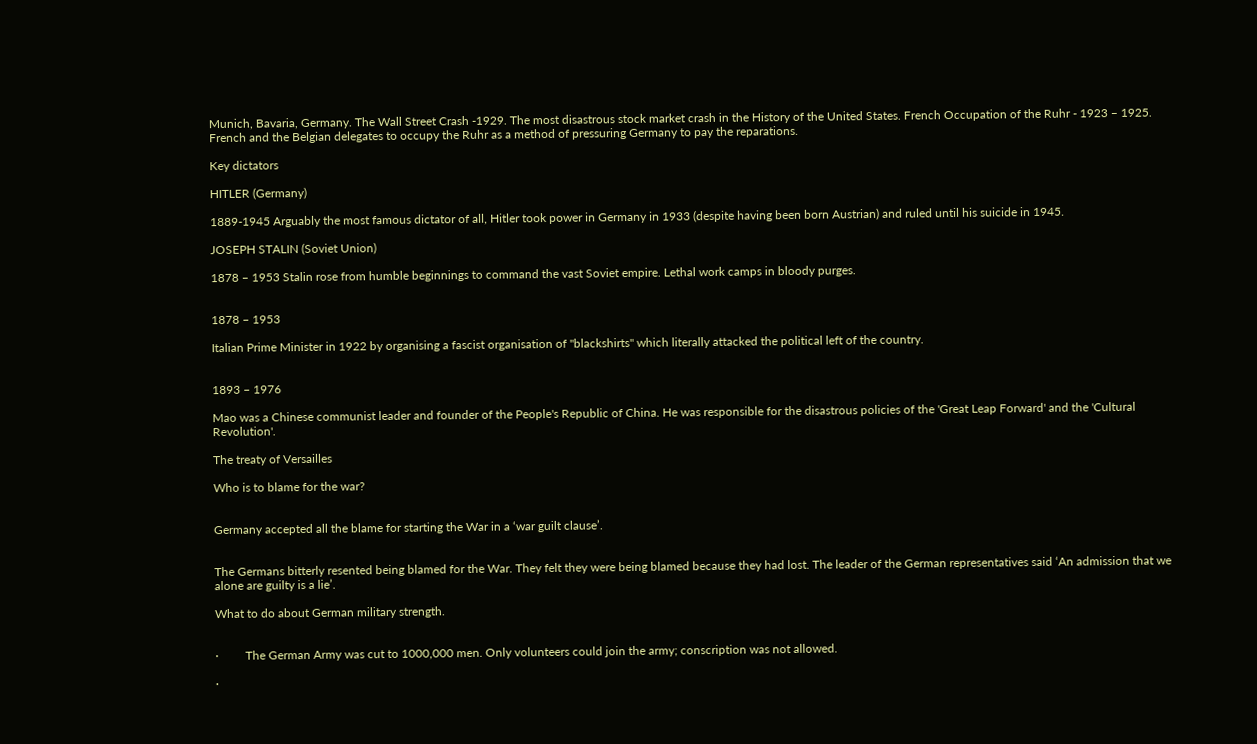Munich, Bavaria, Germany. The Wall Street Crash -1929. The most disastrous stock market crash in the History of the United States. French Occupation of the Ruhr - 1923 – 1925. French and the Belgian delegates to occupy the Ruhr as a method of pressuring Germany to pay the reparations.

Key dictators

HITLER (Germany)

1889-1945 Arguably the most famous dictator of all, Hitler took power in Germany in 1933 (despite having been born Austrian) and ruled until his suicide in 1945.

JOSEPH STALIN (Soviet Union)

1878 – 1953 Stalin rose from humble beginnings to command the vast Soviet empire. Lethal work camps in bloody purges.


1878 – 1953

Italian Prime Minister in 1922 by organising a fascist organisation of "blackshirts" which literally attacked the political left of the country.


1893 – 1976

Mao was a Chinese communist leader and founder of the People's Republic of China. He was responsible for the disastrous policies of the 'Great Leap Forward' and the 'Cultural Revolution'.

The treaty of Versailles

Who is to blame for the war?


Germany accepted all the blame for starting the War in a ‘war guilt clause’.


The Germans bitterly resented being blamed for the War. They felt they were being blamed because they had lost. The leader of the German representatives said ‘An admission that we alone are guilty is a lie’.

What to do about German military strength.


·         The German Army was cut to 1000,000 men. Only volunteers could join the army; conscription was not allowed.

·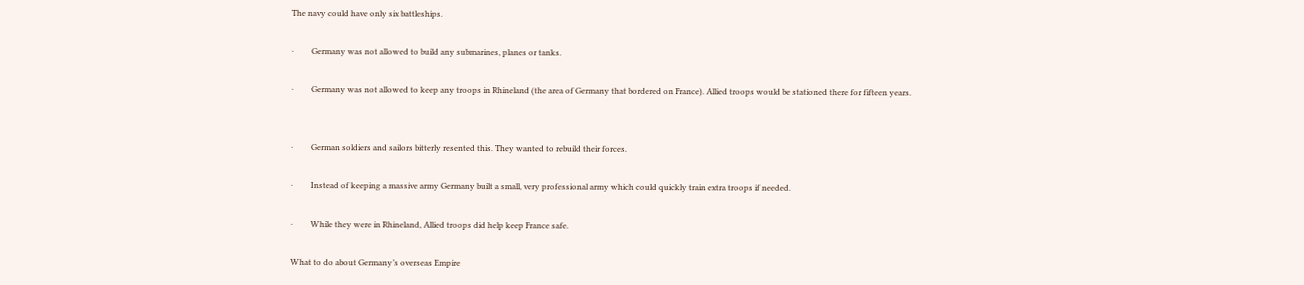The navy could have only six battleships.

·         Germany was not allowed to build any submarines, planes or tanks.

·         Germany was not allowed to keep any troops in Rhineland (the area of Germany that bordered on France). Allied troops would be stationed there for fifteen years.


·         German soldiers and sailors bitterly resented this. They wanted to rebuild their forces.

·         Instead of keeping a massive army Germany built a small, very professional army which could quickly train extra troops if needed.

·         While they were in Rhineland, Allied troops did help keep France safe.

What to do about Germany’s overseas Empire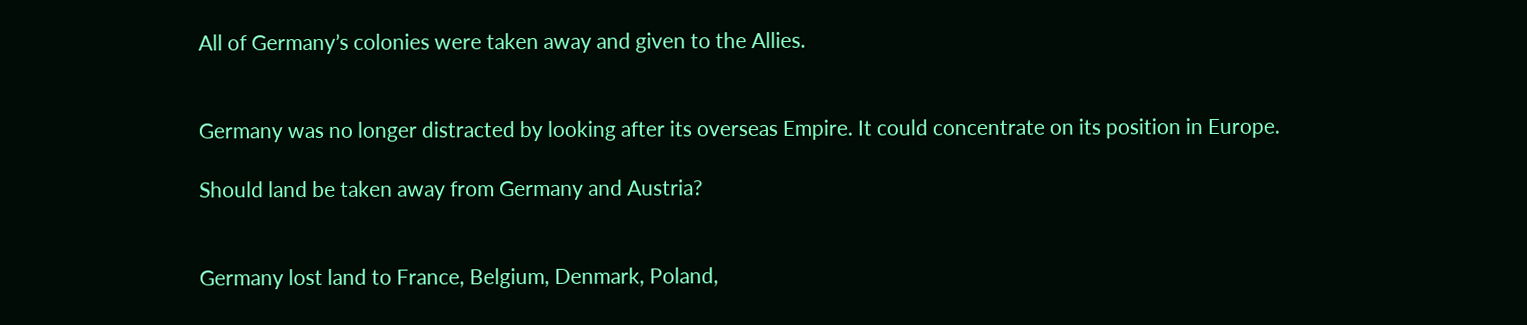All of Germany’s colonies were taken away and given to the Allies.


Germany was no longer distracted by looking after its overseas Empire. It could concentrate on its position in Europe.

Should land be taken away from Germany and Austria?


Germany lost land to France, Belgium, Denmark, Poland,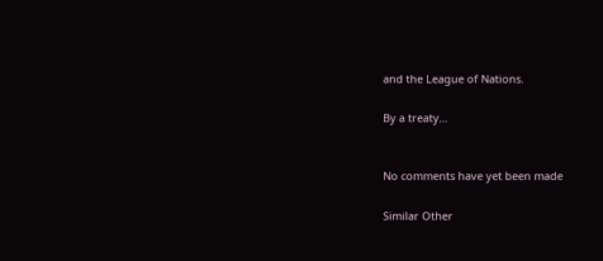and the League of Nations.

By a treaty…


No comments have yet been made

Similar Other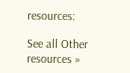resources:

See all Other resources »